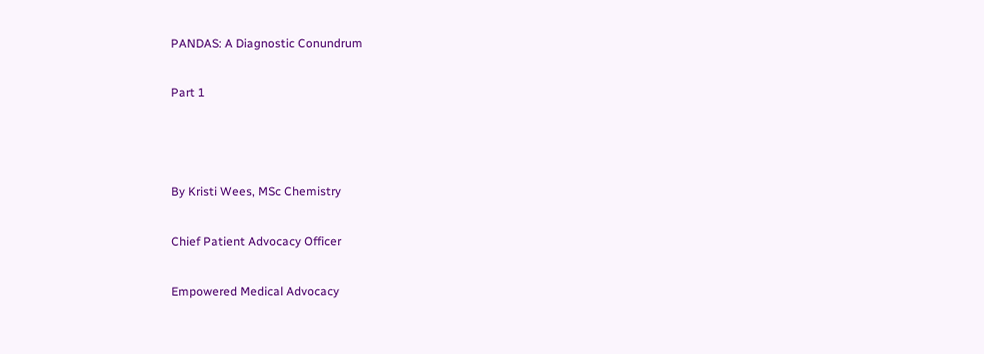PANDAS: A Diagnostic Conundrum

Part 1



By Kristi Wees, MSc Chemistry

Chief Patient Advocacy Officer

Empowered Medical Advocacy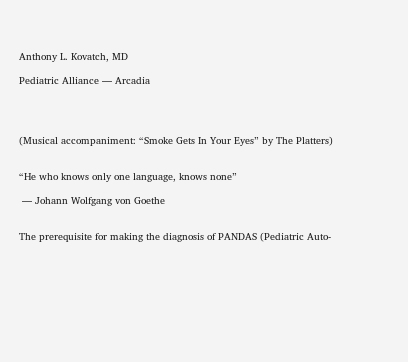Anthony L. Kovatch, MD

Pediatric Alliance — Arcadia




(Musical accompaniment: “Smoke Gets In Your Eyes” by The Platters)


“He who knows only one language, knows none”

 — Johann Wolfgang von Goethe


The prerequisite for making the diagnosis of PANDAS (Pediatric Auto-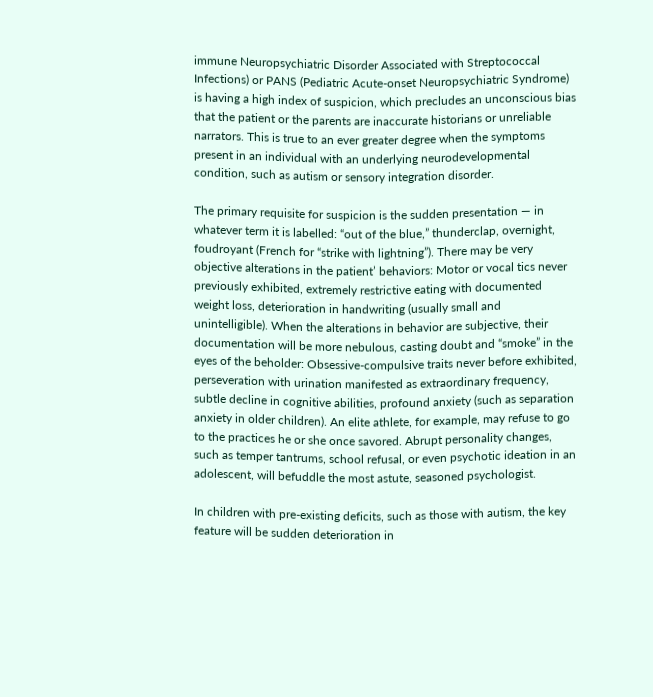immune Neuropsychiatric Disorder Associated with Streptococcal Infections) or PANS (Pediatric Acute-onset Neuropsychiatric Syndrome) is having a high index of suspicion, which precludes an unconscious bias that the patient or the parents are inaccurate historians or unreliable narrators. This is true to an ever greater degree when the symptoms present in an individual with an underlying neurodevelopmental condition, such as autism or sensory integration disorder.

The primary requisite for suspicion is the sudden presentation — in whatever term it is labelled: “out of the blue,” thunderclap, overnight, foudroyant (French for “strike with lightning”). There may be very objective alterations in the patient’ behaviors: Motor or vocal tics never previously exhibited, extremely restrictive eating with documented weight loss, deterioration in handwriting (usually small and unintelligible). When the alterations in behavior are subjective, their documentation will be more nebulous, casting doubt and “smoke” in the eyes of the beholder: Obsessive-compulsive traits never before exhibited, perseveration with urination manifested as extraordinary frequency, subtle decline in cognitive abilities, profound anxiety (such as separation anxiety in older children). An elite athlete, for example, may refuse to go to the practices he or she once savored. Abrupt personality changes, such as temper tantrums, school refusal, or even psychotic ideation in an adolescent, will befuddle the most astute, seasoned psychologist.

In children with pre-existing deficits, such as those with autism, the key feature will be sudden deterioration in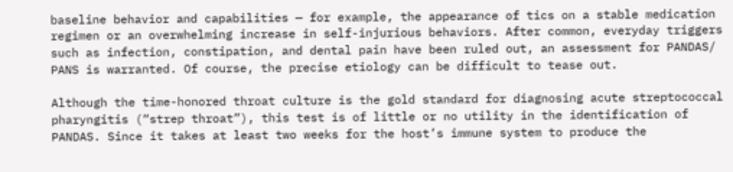baseline behavior and capabilities — for example, the appearance of tics on a stable medication regimen or an overwhelming increase in self-injurious behaviors. After common, everyday triggers such as infection, constipation, and dental pain have been ruled out, an assessment for PANDAS/ PANS is warranted. Of course, the precise etiology can be difficult to tease out.

Although the time-honored throat culture is the gold standard for diagnosing acute streptococcal pharyngitis (“strep throat”), this test is of little or no utility in the identification of PANDAS. Since it takes at least two weeks for the host’s immune system to produce the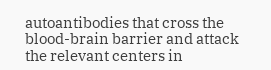autoantibodies that cross the blood-brain barrier and attack the relevant centers in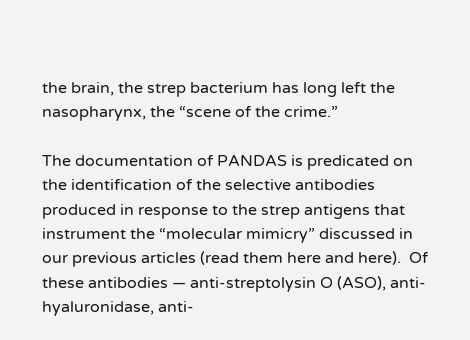the brain, the strep bacterium has long left the nasopharynx, the “scene of the crime.”

The documentation of PANDAS is predicated on the identification of the selective antibodies produced in response to the strep antigens that instrument the “molecular mimicry” discussed in our previous articles (read them here and here).  Of these antibodies — anti-streptolysin O (ASO), anti-hyaluronidase, anti-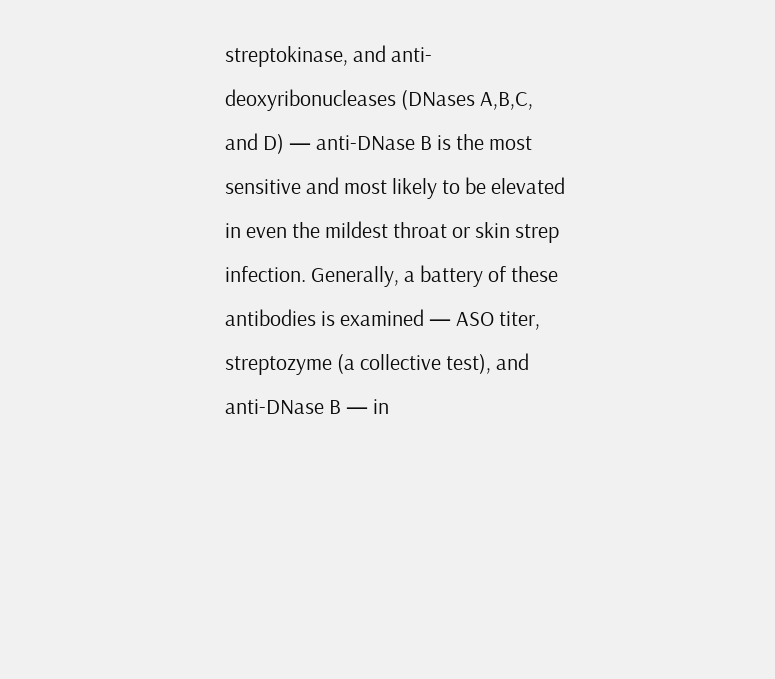streptokinase, and anti-deoxyribonucleases (DNases A,B,C, and D) — anti-DNase B is the most sensitive and most likely to be elevated in even the mildest throat or skin strep infection. Generally, a battery of these antibodies is examined — ASO titer, streptozyme (a collective test), and anti-DNase B — in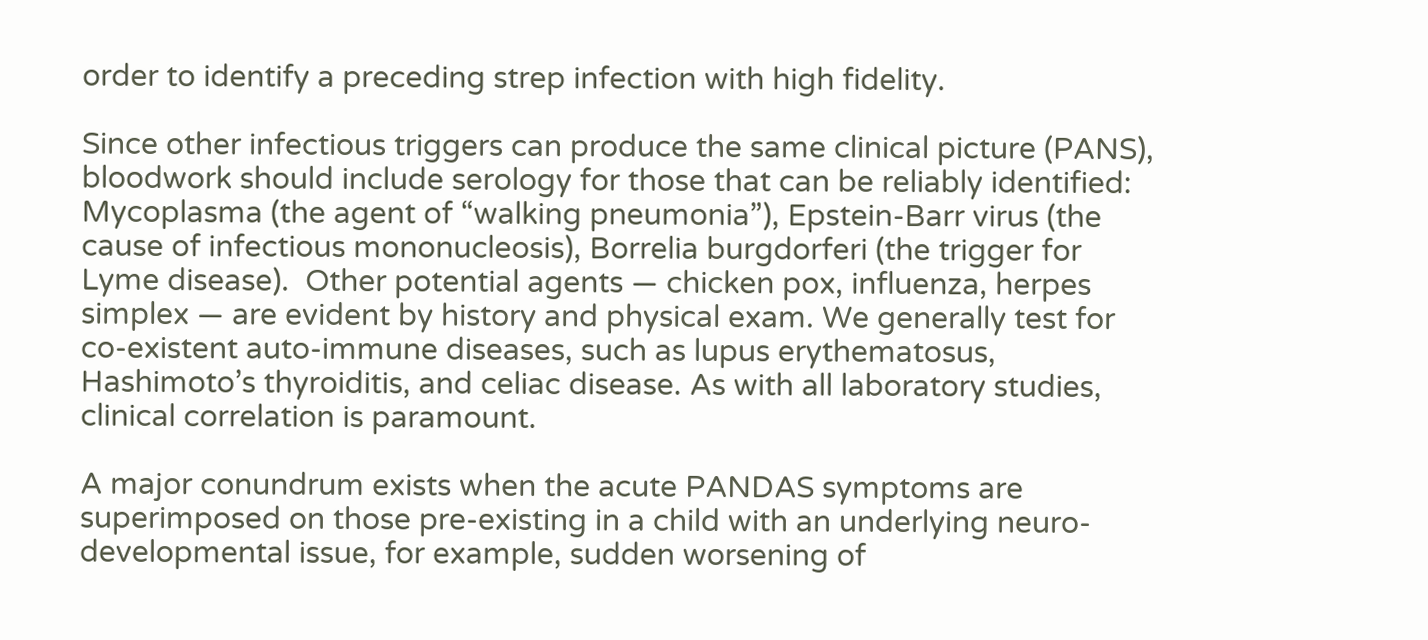order to identify a preceding strep infection with high fidelity.

Since other infectious triggers can produce the same clinical picture (PANS), bloodwork should include serology for those that can be reliably identified:   Mycoplasma (the agent of “walking pneumonia”), Epstein-Barr virus (the cause of infectious mononucleosis), Borrelia burgdorferi (the trigger for Lyme disease).  Other potential agents — chicken pox, influenza, herpes simplex — are evident by history and physical exam. We generally test for co-existent auto-immune diseases, such as lupus erythematosus, Hashimoto’s thyroiditis, and celiac disease. As with all laboratory studies, clinical correlation is paramount.

A major conundrum exists when the acute PANDAS symptoms are superimposed on those pre-existing in a child with an underlying neuro-developmental issue, for example, sudden worsening of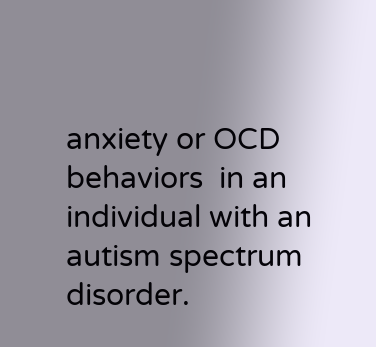anxiety or OCD behaviors  in an individual with an autism spectrum disorder.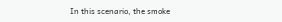In this scenario, the smoke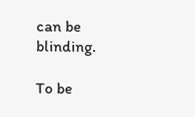can be blinding.

To be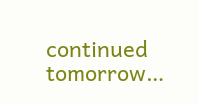continued tomorrow…